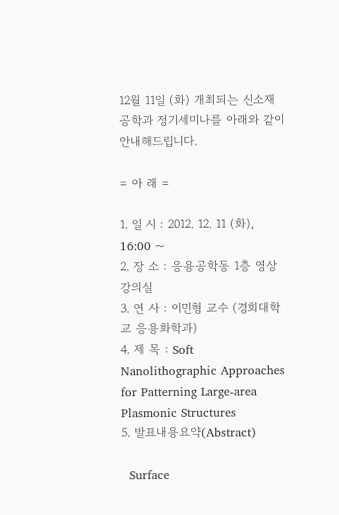12월 11일 (화) 개최되는 신소재공학과 정기세미나를 아래와 같이 안내해드립니다.

= 아 래 =

1. 일 시 : 2012. 12. 11 (화), 16:00 ~
2. 장 소 : 응용공학동 1층 영상강의실
3. 연 사 : 이민형 교수 (경희대학교 응용화학과)
4. 제 목 : Soft Nanolithographic Approaches for Patterning Large-area Plasmonic Structures
5. 발표내용요약(Abstract)

  Surface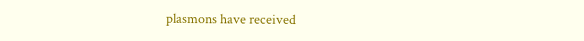plasmons have received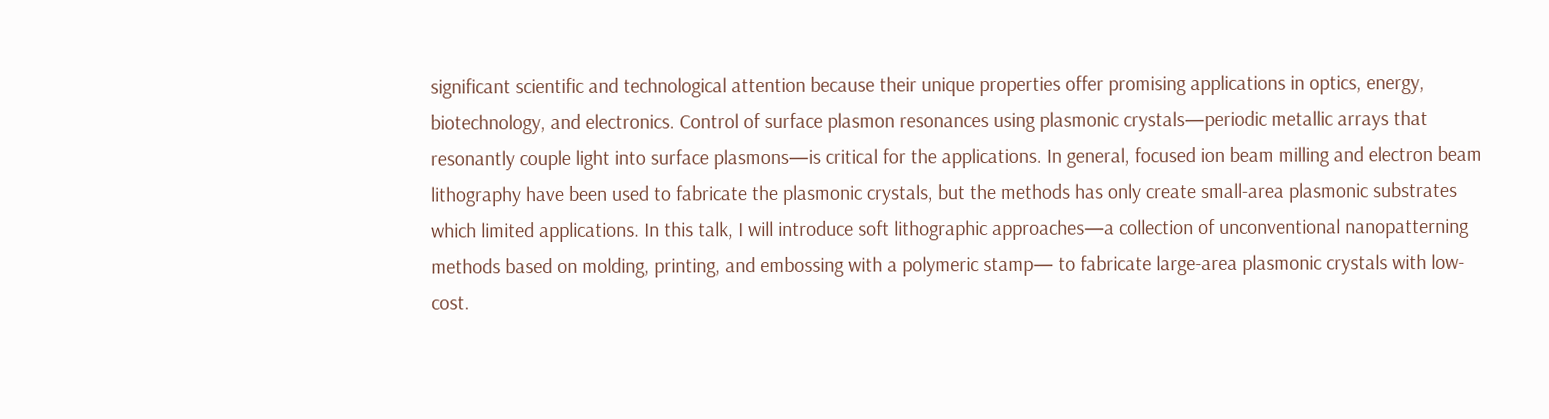significant scientific and technological attention because their unique properties offer promising applications in optics, energy, biotechnology, and electronics. Control of surface plasmon resonances using plasmonic crystals—periodic metallic arrays that resonantly couple light into surface plasmons—is critical for the applications. In general, focused ion beam milling and electron beam lithography have been used to fabricate the plasmonic crystals, but the methods has only create small-area plasmonic substrates which limited applications. In this talk, I will introduce soft lithographic approaches—a collection of unconventional nanopatterning methods based on molding, printing, and embossing with a polymeric stamp— to fabricate large-area plasmonic crystals with low-cost.